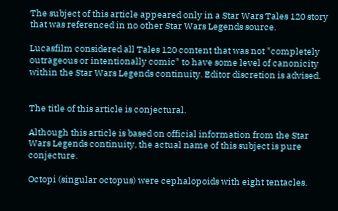The subject of this article appeared only in a Star Wars Tales 120 story that was referenced in no other Star Wars Legends source.

Lucasfilm considered all Tales 120 content that was not "completely outrageous or intentionally comic" to have some level of canonicity within the Star Wars Legends continuity. Editor discretion is advised.


The title of this article is conjectural.

Although this article is based on official information from the Star Wars Legends continuity, the actual name of this subject is pure conjecture.

Octopi (singular octopus) were cephalopoids with eight tentacles.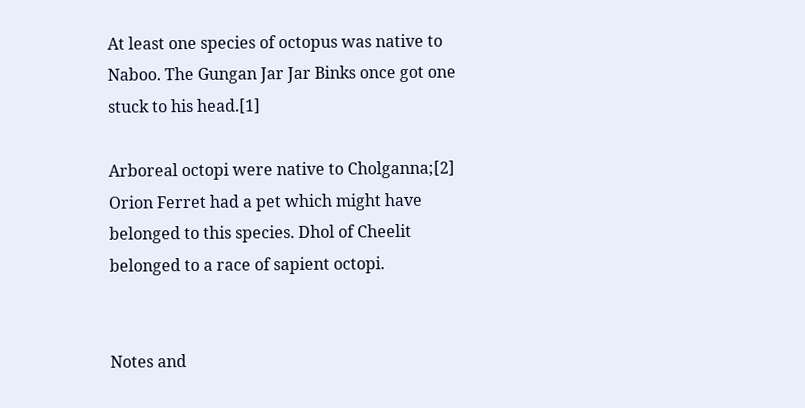At least one species of octopus was native to Naboo. The Gungan Jar Jar Binks once got one stuck to his head.[1]

Arboreal octopi were native to Cholganna;[2] Orion Ferret had a pet which might have belonged to this species. Dhol of Cheelit belonged to a race of sapient octopi.


Notes and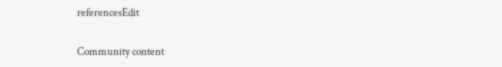referencesEdit

Community content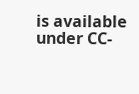is available under CC-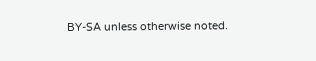BY-SA unless otherwise noted.